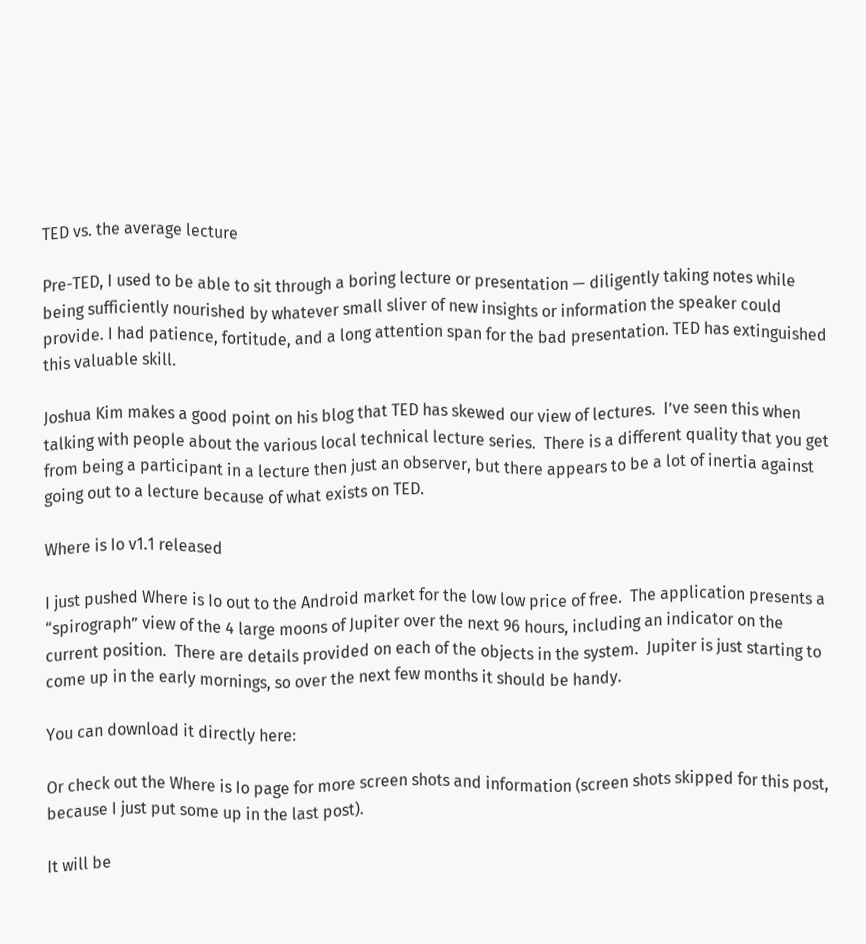TED vs. the average lecture

Pre-TED, I used to be able to sit through a boring lecture or presentation — diligently taking notes while being sufficiently nourished by whatever small sliver of new insights or information the speaker could provide. I had patience, fortitude, and a long attention span for the bad presentation. TED has extinguished this valuable skill.

Joshua Kim makes a good point on his blog that TED has skewed our view of lectures.  I’ve seen this when talking with people about the various local technical lecture series.  There is a different quality that you get from being a participant in a lecture then just an observer, but there appears to be a lot of inertia against going out to a lecture because of what exists on TED.

Where is Io v1.1 released

I just pushed Where is Io out to the Android market for the low low price of free.  The application presents a “spirograph” view of the 4 large moons of Jupiter over the next 96 hours, including an indicator on the current position.  There are details provided on each of the objects in the system.  Jupiter is just starting to come up in the early mornings, so over the next few months it should be handy.

You can download it directly here:

Or check out the Where is Io page for more screen shots and information (screen shots skipped for this post, because I just put some up in the last post).

It will be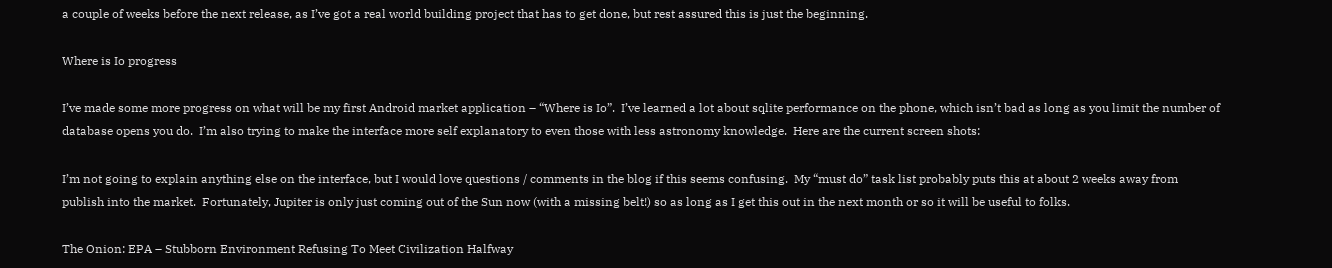a couple of weeks before the next release, as I’ve got a real world building project that has to get done, but rest assured this is just the beginning.

Where is Io progress

I’ve made some more progress on what will be my first Android market application – “Where is Io”.  I’ve learned a lot about sqlite performance on the phone, which isn’t bad as long as you limit the number of database opens you do.  I’m also trying to make the interface more self explanatory to even those with less astronomy knowledge.  Here are the current screen shots:

I’m not going to explain anything else on the interface, but I would love questions / comments in the blog if this seems confusing.  My “must do” task list probably puts this at about 2 weeks away from publish into the market.  Fortunately, Jupiter is only just coming out of the Sun now (with a missing belt!) so as long as I get this out in the next month or so it will be useful to folks.

The Onion: EPA – Stubborn Environment Refusing To Meet Civilization Halfway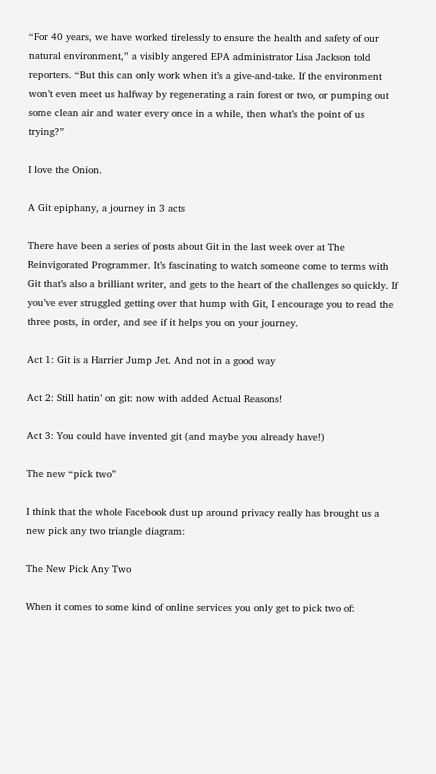“For 40 years, we have worked tirelessly to ensure the health and safety of our natural environment,” a visibly angered EPA administrator Lisa Jackson told reporters. “But this can only work when it’s a give-and-take. If the environment won’t even meet us halfway by regenerating a rain forest or two, or pumping out some clean air and water every once in a while, then what’s the point of us trying?”

I love the Onion.

A Git epiphany, a journey in 3 acts

There have been a series of posts about Git in the last week over at The Reinvigorated Programmer. It’s fascinating to watch someone come to terms with Git that’s also a brilliant writer, and gets to the heart of the challenges so quickly. If you’ve ever struggled getting over that hump with Git, I encourage you to read the three posts, in order, and see if it helps you on your journey.

Act 1: Git is a Harrier Jump Jet. And not in a good way

Act 2: Still hatin’ on git: now with added Actual Reasons!

Act 3: You could have invented git (and maybe you already have!)

The new “pick two”

I think that the whole Facebook dust up around privacy really has brought us a new pick any two triangle diagram:

The New Pick Any Two

When it comes to some kind of online services you only get to pick two of: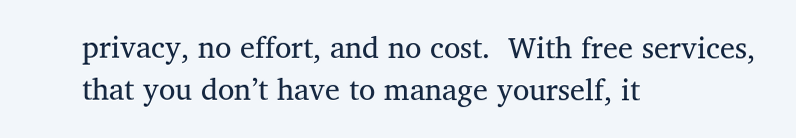privacy, no effort, and no cost.  With free services, that you don’t have to manage yourself, it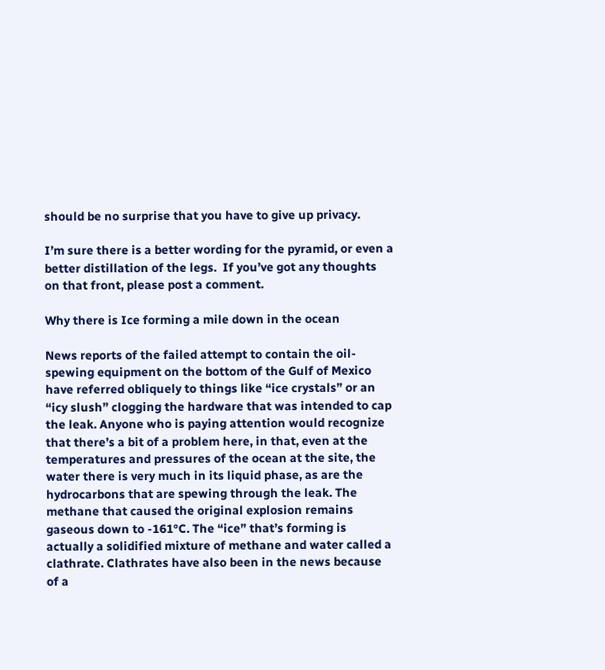should be no surprise that you have to give up privacy.

I’m sure there is a better wording for the pyramid, or even a better distillation of the legs.  If you’ve got any thoughts on that front, please post a comment.

Why there is Ice forming a mile down in the ocean

News reports of the failed attempt to contain the oil-spewing equipment on the bottom of the Gulf of Mexico have referred obliquely to things like “ice crystals” or an “icy slush” clogging the hardware that was intended to cap the leak. Anyone who is paying attention would recognize that there’s a bit of a problem here, in that, even at the temperatures and pressures of the ocean at the site, the water there is very much in its liquid phase, as are the hydrocarbons that are spewing through the leak. The methane that caused the original explosion remains gaseous down to -161°C. The “ice” that’s forming is actually a solidified mixture of methane and water called a clathrate. Clathrates have also been in the news because of a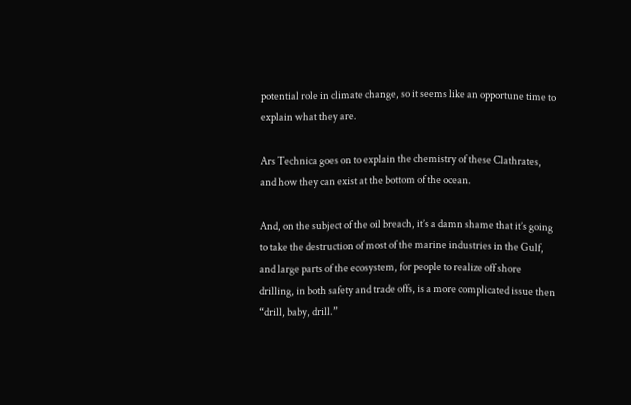potential role in climate change, so it seems like an opportune time to explain what they are.

Ars Technica goes on to explain the chemistry of these Clathrates, and how they can exist at the bottom of the ocean.

And, on the subject of the oil breach, it’s a damn shame that it’s going to take the destruction of most of the marine industries in the Gulf, and large parts of the ecosystem, for people to realize off shore drilling, in both safety and trade offs, is a more complicated issue then “drill, baby, drill.”